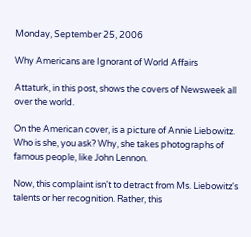Monday, September 25, 2006

Why Americans are Ignorant of World Affairs

Attaturk, in this post, shows the covers of Newsweek all over the world.

On the American cover, is a picture of Annie Liebowitz. Who is she, you ask? Why, she takes photographs of famous people, like John Lennon.

Now, this complaint isn't to detract from Ms. Liebowitz's talents or her recognition. Rather, this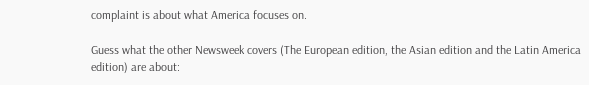complaint is about what America focuses on.

Guess what the other Newsweek covers (The European edition, the Asian edition and the Latin America edition) are about: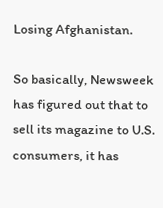Losing Afghanistan.

So basically, Newsweek has figured out that to sell its magazine to U.S. consumers, it has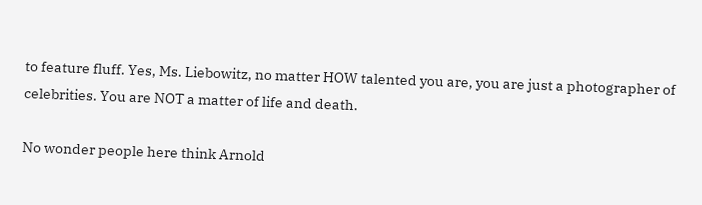to feature fluff. Yes, Ms. Liebowitz, no matter HOW talented you are, you are just a photographer of celebrities. You are NOT a matter of life and death.

No wonder people here think Arnold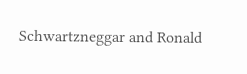Schwartzneggar and Ronald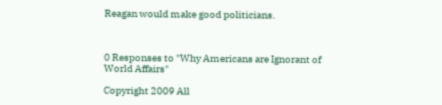Reagan would make good politicians.



0 Responses to "Why Americans are Ignorant of World Affairs"

Copyright 2009 All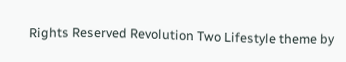Rights Reserved Revolution Two Lifestyle theme by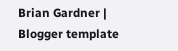Brian Gardner | Blogger template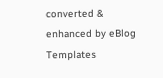converted & enhanced by eBlog Templates